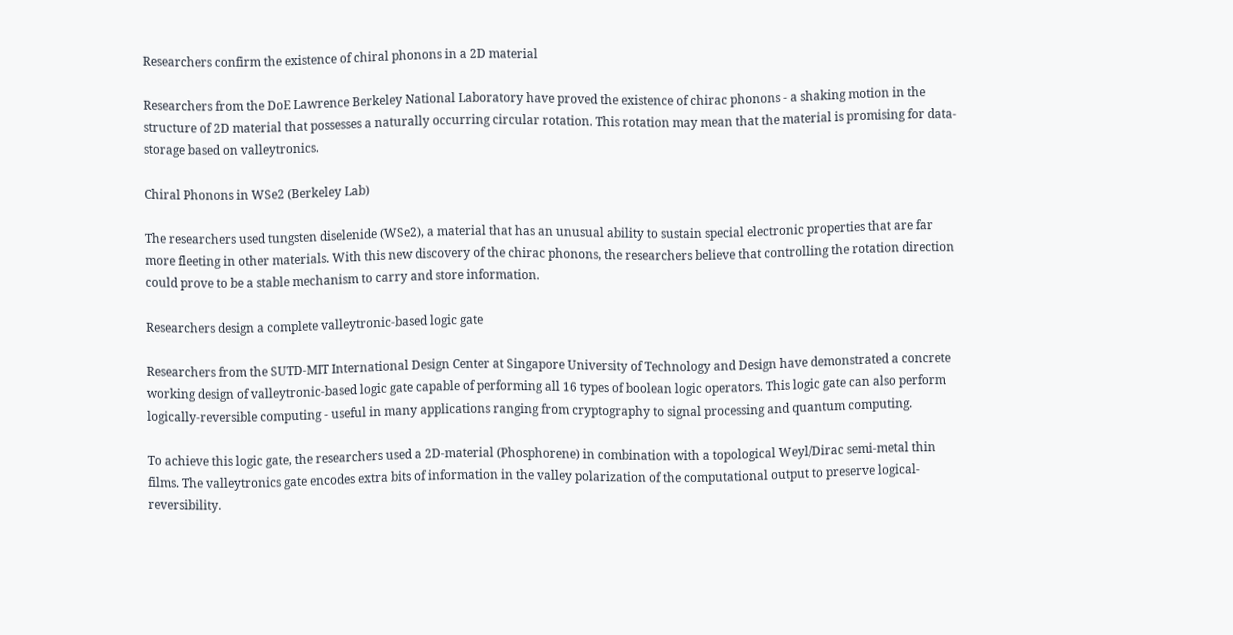Researchers confirm the existence of chiral phonons in a 2D material

Researchers from the DoE Lawrence Berkeley National Laboratory have proved the existence of chirac phonons - a shaking motion in the structure of 2D material that possesses a naturally occurring circular rotation. This rotation may mean that the material is promising for data-storage based on valleytronics.

Chiral Phonons in WSe2 (Berkeley Lab)

The researchers used tungsten diselenide (WSe2), a material that has an unusual ability to sustain special electronic properties that are far more fleeting in other materials. With this new discovery of the chirac phonons, the researchers believe that controlling the rotation direction could prove to be a stable mechanism to carry and store information.

Researchers design a complete valleytronic-based logic gate

Researchers from the SUTD-MIT International Design Center at Singapore University of Technology and Design have demonstrated a concrete working design of valleytronic-based logic gate capable of performing all 16 types of boolean logic operators. This logic gate can also perform logically-reversible computing - useful in many applications ranging from cryptography to signal processing and quantum computing.

To achieve this logic gate, the researchers used a 2D-material (Phosphorene) in combination with a topological Weyl/Dirac semi-metal thin films. The valleytronics gate encodes extra bits of information in the valley polarization of the computational output to preserve logical-reversibility.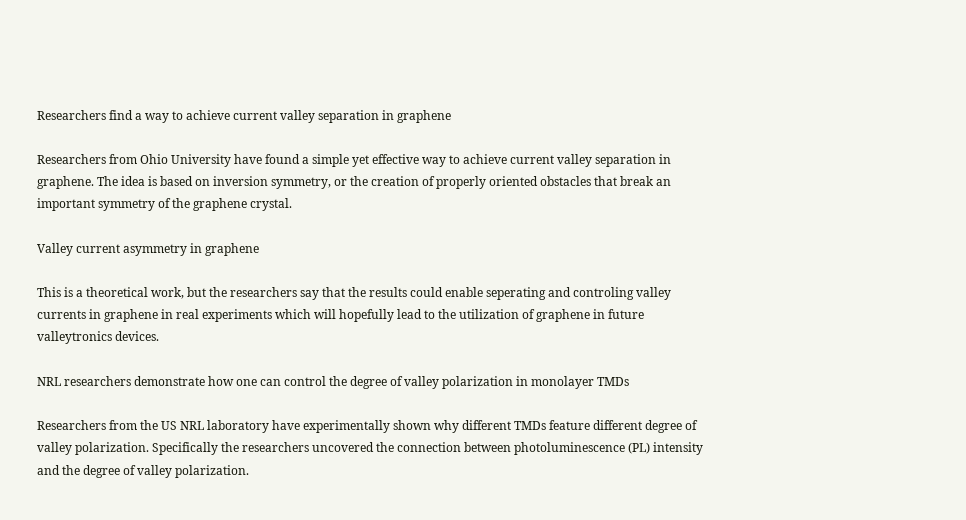Researchers find a way to achieve current valley separation in graphene

Researchers from Ohio University have found a simple yet effective way to achieve current valley separation in graphene. The idea is based on inversion symmetry, or the creation of properly oriented obstacles that break an important symmetry of the graphene crystal.

Valley current asymmetry in graphene

This is a theoretical work, but the researchers say that the results could enable seperating and controling valley currents in graphene in real experiments which will hopefully lead to the utilization of graphene in future valleytronics devices.

NRL researchers demonstrate how one can control the degree of valley polarization in monolayer TMDs

Researchers from the US NRL laboratory have experimentally shown why different TMDs feature different degree of valley polarization. Specifically the researchers uncovered the connection between photoluminescence (PL) intensity and the degree of valley polarization.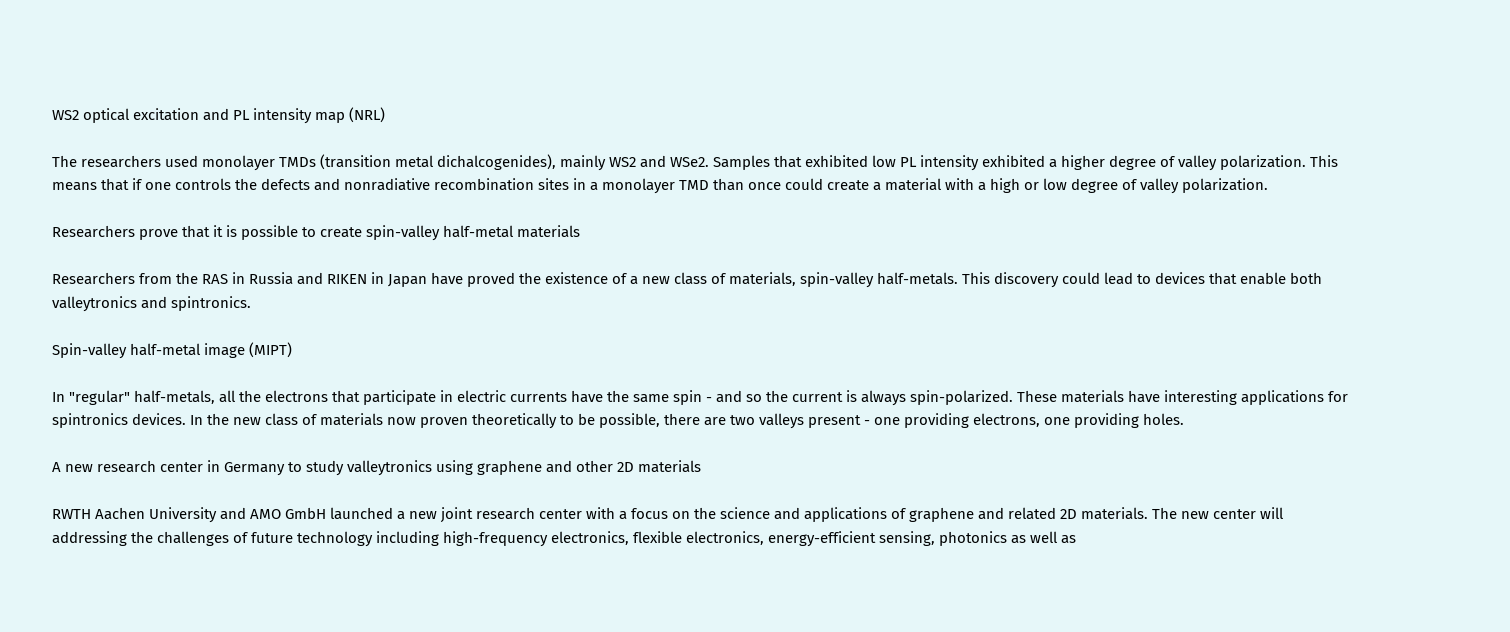WS2 optical excitation and PL intensity map (NRL)

The researchers used monolayer TMDs (transition metal dichalcogenides), mainly WS2 and WSe2. Samples that exhibited low PL intensity exhibited a higher degree of valley polarization. This means that if one controls the defects and nonradiative recombination sites in a monolayer TMD than once could create a material with a high or low degree of valley polarization.

Researchers prove that it is possible to create spin-valley half-metal materials

Researchers from the RAS in Russia and RIKEN in Japan have proved the existence of a new class of materials, spin-valley half-metals. This discovery could lead to devices that enable both valleytronics and spintronics.

Spin-valley half-metal image (MIPT)

In "regular" half-metals, all the electrons that participate in electric currents have the same spin - and so the current is always spin-polarized. These materials have interesting applications for spintronics devices. In the new class of materials now proven theoretically to be possible, there are two valleys present - one providing electrons, one providing holes.

A new research center in Germany to study valleytronics using graphene and other 2D materials

RWTH Aachen University and AMO GmbH launched a new joint research center with a focus on the science and applications of graphene and related 2D materials. The new center will addressing the challenges of future technology including high-frequency electronics, flexible electronics, energy-efficient sensing, photonics as well as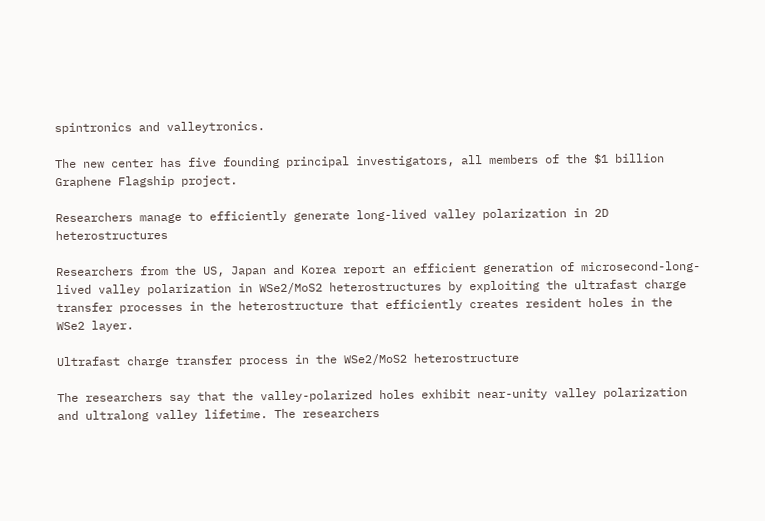spintronics and valleytronics.

The new center has five founding principal investigators, all members of the $1 billion Graphene Flagship project.

Researchers manage to efficiently generate long-lived valley polarization in 2D heterostructures

Researchers from the US, Japan and Korea report an efficient generation of microsecond-long-lived valley polarization in WSe2/MoS2 heterostructures by exploiting the ultrafast charge transfer processes in the heterostructure that efficiently creates resident holes in the WSe2 layer.

Ultrafast charge transfer process in the WSe2/MoS2 heterostructure

The researchers say that the valley-polarized holes exhibit near-unity valley polarization and ultralong valley lifetime. The researchers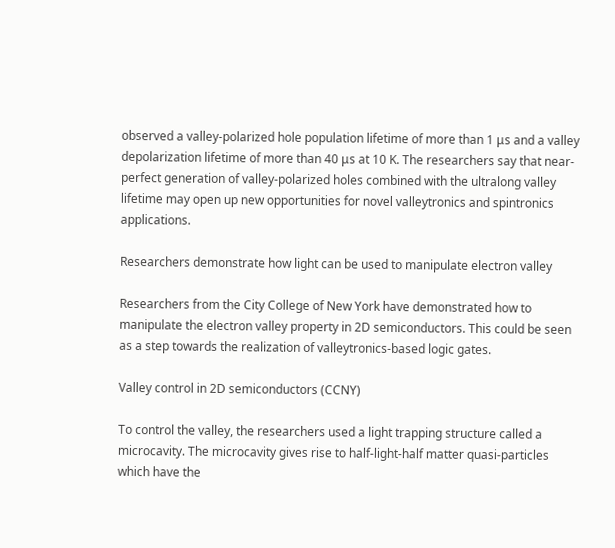observed a valley-polarized hole population lifetime of more than 1 μs and a valley depolarization lifetime of more than 40 μs at 10 K. The researchers say that near-perfect generation of valley-polarized holes combined with the ultralong valley lifetime may open up new opportunities for novel valleytronics and spintronics applications.

Researchers demonstrate how light can be used to manipulate electron valley

Researchers from the City College of New York have demonstrated how to manipulate the electron valley property in 2D semiconductors. This could be seen as a step towards the realization of valleytronics-based logic gates.

Valley control in 2D semiconductors (CCNY)

To control the valley, the researchers used a light trapping structure called a microcavity. The microcavity gives rise to half-light-half matter quasi-particles which have the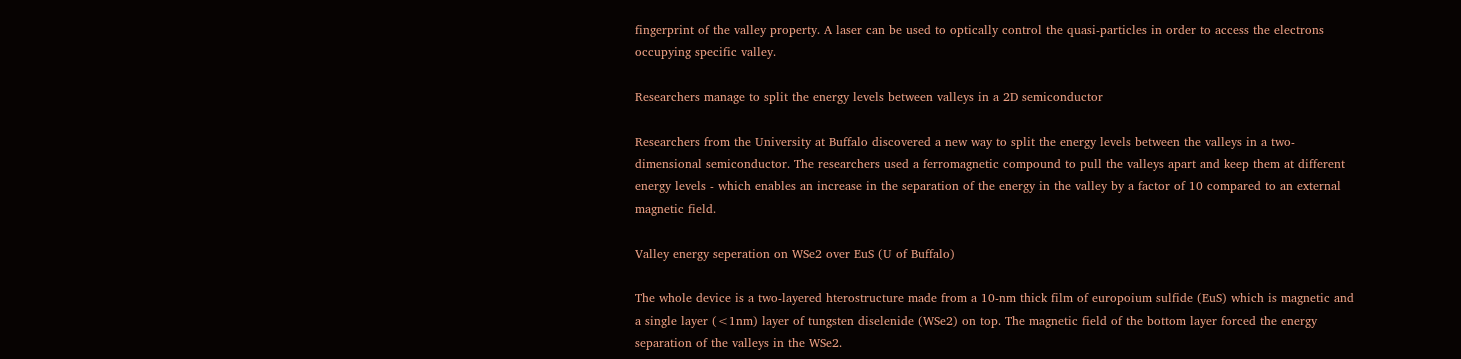fingerprint of the valley property. A laser can be used to optically control the quasi-particles in order to access the electrons occupying specific valley.

Researchers manage to split the energy levels between valleys in a 2D semiconductor

Researchers from the University at Buffalo discovered a new way to split the energy levels between the valleys in a two-dimensional semiconductor. The researchers used a ferromagnetic compound to pull the valleys apart and keep them at different energy levels - which enables an increase in the separation of the energy in the valley by a factor of 10 compared to an external magnetic field.

Valley energy seperation on WSe2 over EuS (U of Buffalo)

The whole device is a two-layered hterostructure made from a 10-nm thick film of europoium sulfide (EuS) which is magnetic and a single layer (<1nm) layer of tungsten diselenide (WSe2) on top. The magnetic field of the bottom layer forced the energy separation of the valleys in the WSe2.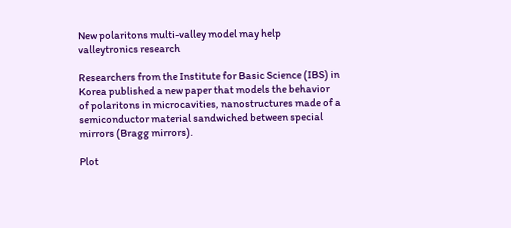New polaritons multi-valley model may help valleytronics research

Researchers from the Institute for Basic Science (IBS) in Korea published a new paper that models the behavior of polaritons in microcavities, nanostructures made of a semiconductor material sandwiched between special mirrors (Bragg mirrors).

Plot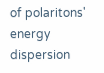of polaritons' energy dispersion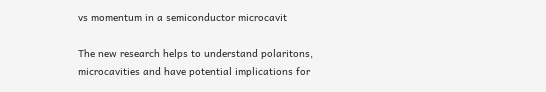vs momentum in a semiconductor microcavit

The new research helps to understand polaritons, microcavities and have potential implications for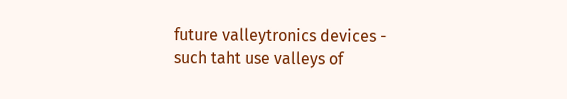future valleytronics devices - such taht use valleys of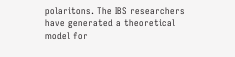polaritons. The IBS researchers have generated a theoretical model for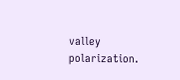valley polarization.